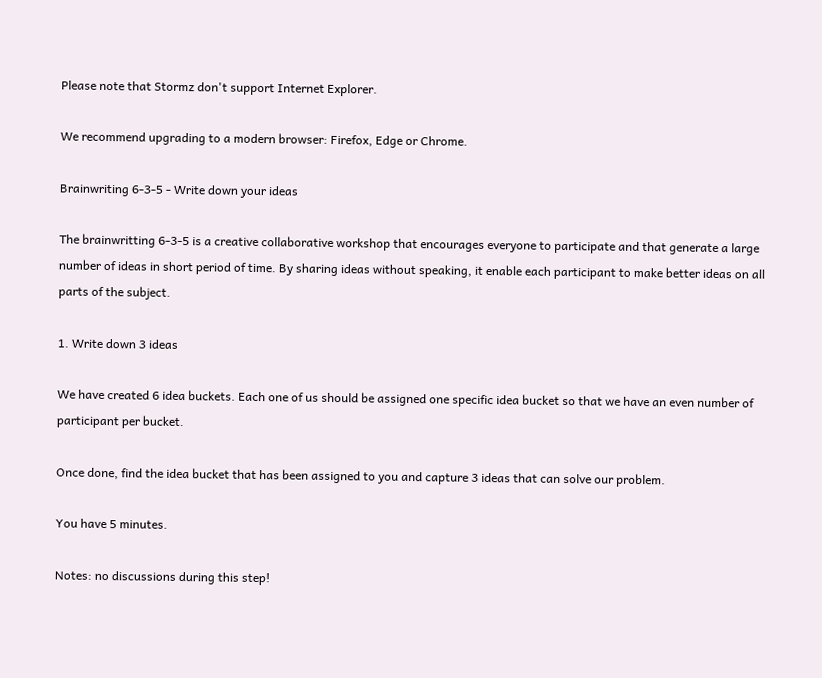Please note that Stormz don't support Internet Explorer.

We recommend upgrading to a modern browser: Firefox, Edge or Chrome.

Brainwriting 6-3-5 - Write down your ideas

The brainwritting 6-3-5 is a creative collaborative workshop that encourages everyone to participate and that generate a large number of ideas in short period of time. By sharing ideas without speaking, it enable each participant to make better ideas on all parts of the subject.

1. Write down 3 ideas

We have created 6 idea buckets. Each one of us should be assigned one specific idea bucket so that we have an even number of participant per bucket.

Once done, find the idea bucket that has been assigned to you and capture 3 ideas that can solve our problem.

You have 5 minutes.

Notes: no discussions during this step!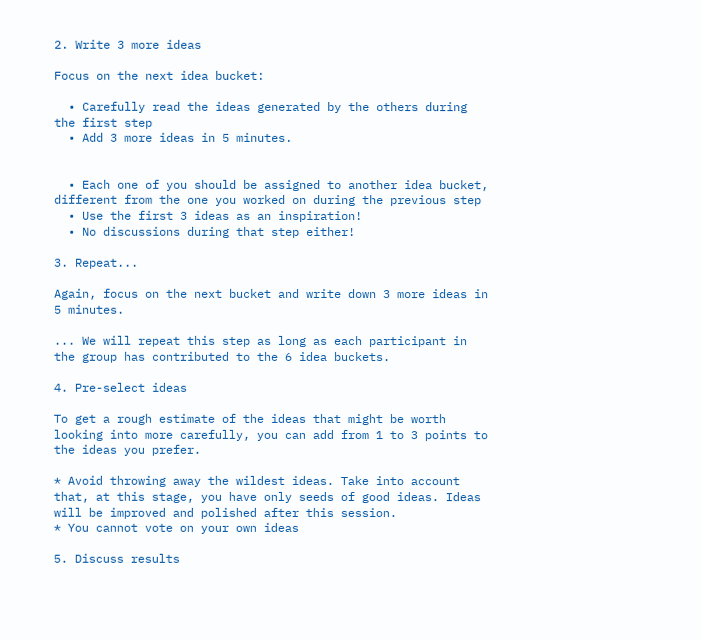2. Write 3 more ideas

Focus on the next idea bucket:

  • Carefully read the ideas generated by the others during the first step
  • Add 3 more ideas in 5 minutes.


  • Each one of you should be assigned to another idea bucket, different from the one you worked on during the previous step
  • Use the first 3 ideas as an inspiration!
  • No discussions during that step either!

3. Repeat...

Again, focus on the next bucket and write down 3 more ideas in 5 minutes.

... We will repeat this step as long as each participant in the group has contributed to the 6 idea buckets.

4. Pre-select ideas

To get a rough estimate of the ideas that might be worth looking into more carefully, you can add from 1 to 3 points to the ideas you prefer.

* Avoid throwing away the wildest ideas. Take into account that, at this stage, you have only seeds of good ideas. Ideas will be improved and polished after this session.
* You cannot vote on your own ideas

5. Discuss results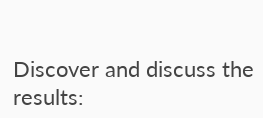Discover and discuss the results: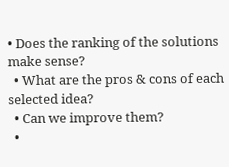• Does the ranking of the solutions make sense?
  • What are the pros & cons of each selected idea?
  • Can we improve them?
  •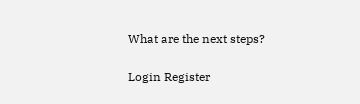What are the next steps?

Login Register